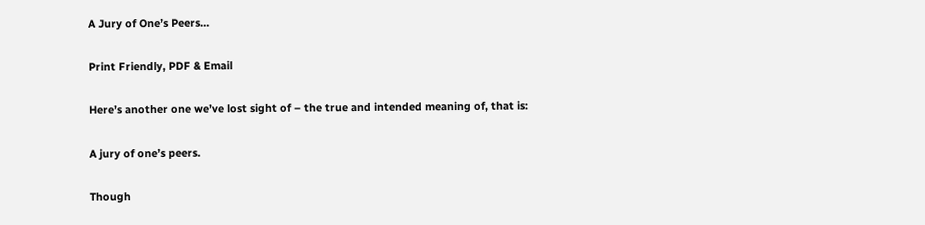A Jury of One’s Peers…

Print Friendly, PDF & Email

Here’s another one we’ve lost sight of – the true and intended meaning of, that is:

A jury of one’s peers.

Though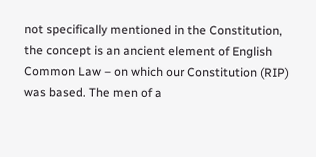not specifically mentioned in the Constitution, the concept is an ancient element of English Common Law – on which our Constitution (RIP) was based. The men of a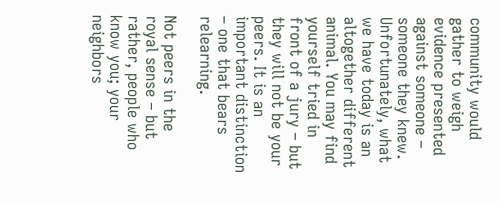community would gather to weigh evidence presented against someone – someone they knew. Unfortunately, what we have today is an altogether different animal. You may find yourself tried in front of a jury – but they will not be your peers. It is an important distinction – one that bears relearning.

Not peers in the royal sense – but rather, people who know you; your neighbors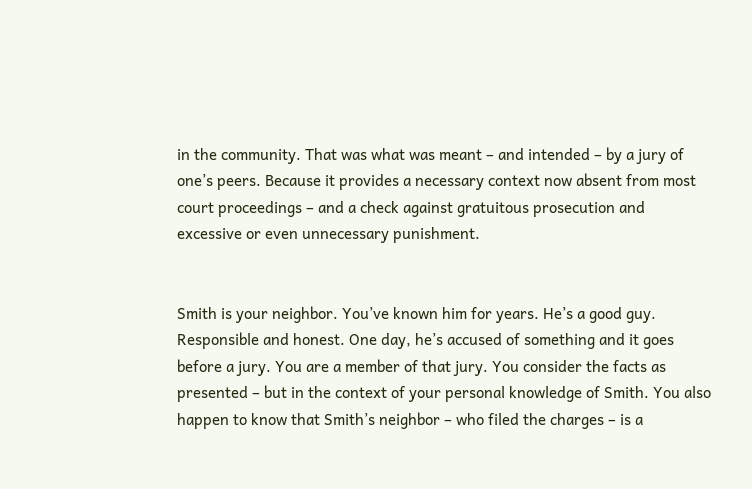in the community. That was what was meant – and intended – by a jury of one’s peers. Because it provides a necessary context now absent from most court proceedings – and a check against gratuitous prosecution and excessive or even unnecessary punishment.


Smith is your neighbor. You’ve known him for years. He’s a good guy. Responsible and honest. One day, he’s accused of something and it goes before a jury. You are a member of that jury. You consider the facts as presented – but in the context of your personal knowledge of Smith. You also happen to know that Smith’s neighbor – who filed the charges – is a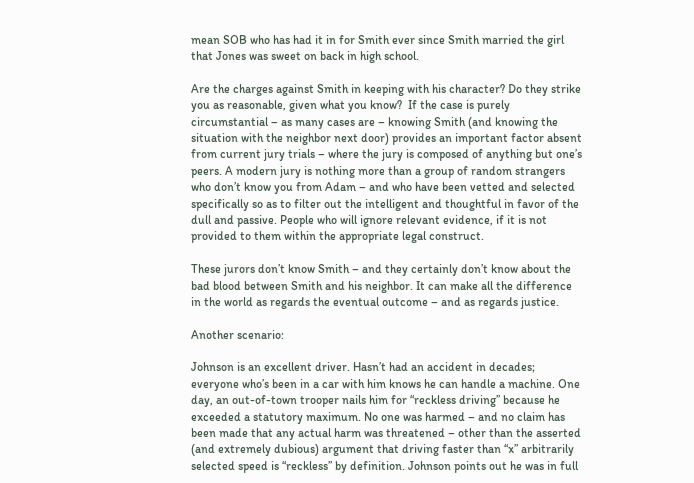mean SOB who has had it in for Smith ever since Smith married the girl that Jones was sweet on back in high school.

Are the charges against Smith in keeping with his character? Do they strike you as reasonable, given what you know?  If the case is purely circumstantial – as many cases are – knowing Smith (and knowing the situation with the neighbor next door) provides an important factor absent from current jury trials – where the jury is composed of anything but one’s peers. A modern jury is nothing more than a group of random strangers who don’t know you from Adam – and who have been vetted and selected specifically so as to filter out the intelligent and thoughtful in favor of the dull and passive. People who will ignore relevant evidence, if it is not provided to them within the appropriate legal construct.

These jurors don’t know Smith – and they certainly don’t know about the  bad blood between Smith and his neighbor. It can make all the difference in the world as regards the eventual outcome – and as regards justice.

Another scenario:

Johnson is an excellent driver. Hasn’t had an accident in decades; everyone who’s been in a car with him knows he can handle a machine. One day, an out-of-town trooper nails him for “reckless driving” because he exceeded a statutory maximum. No one was harmed – and no claim has been made that any actual harm was threatened – other than the asserted (and extremely dubious) argument that driving faster than “x” arbitrarily selected speed is “reckless” by definition. Johnson points out he was in full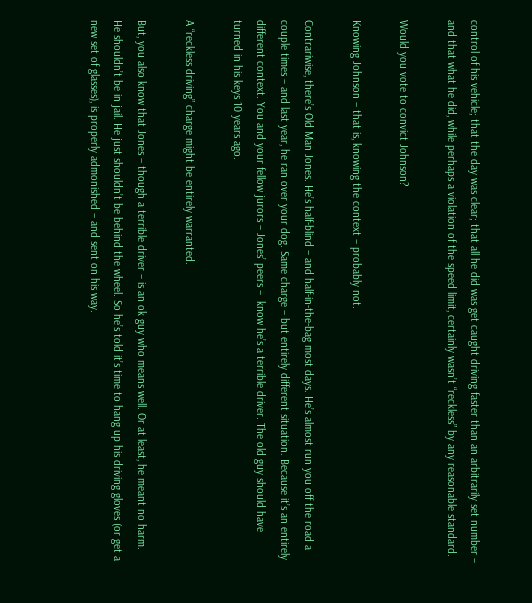control of his vehicle; that the day was clear; that all he did was get caught driving faster than an arbitrarily set number – and that what he did, while perhaps a violation of the speed limit, certainly wasn’t “reckless” by any reasonable standard.

Would you vote to convict Johnson?

Knowing Johnson – that is, knowing the context – probably not.

Contrariwise, there’s Old Man Jones. He’s half-blind – and half-in-the-bag most days. He’s almost run you off the road a couple times – and last year, he ran over your dog. Same charge – but entirely different situation. Because it’s an entirely different context. You and your fellow jurors – Jones’ peers –  know he’s a terrible driver. The old guy should have turned in his keys 10 years ago.

A “reckless driving” charge might be entirely warranted.

But, you also know that Jones – though a terrible driver – is an ok guy who means well. Or at least, he meant no harm. He shouldn’t be in jail. He just shouldn’t be behind the wheel. So he’s told it’s time to hang up his driving gloves (or get a new set of glasses), is properly admonished – and sent on his way.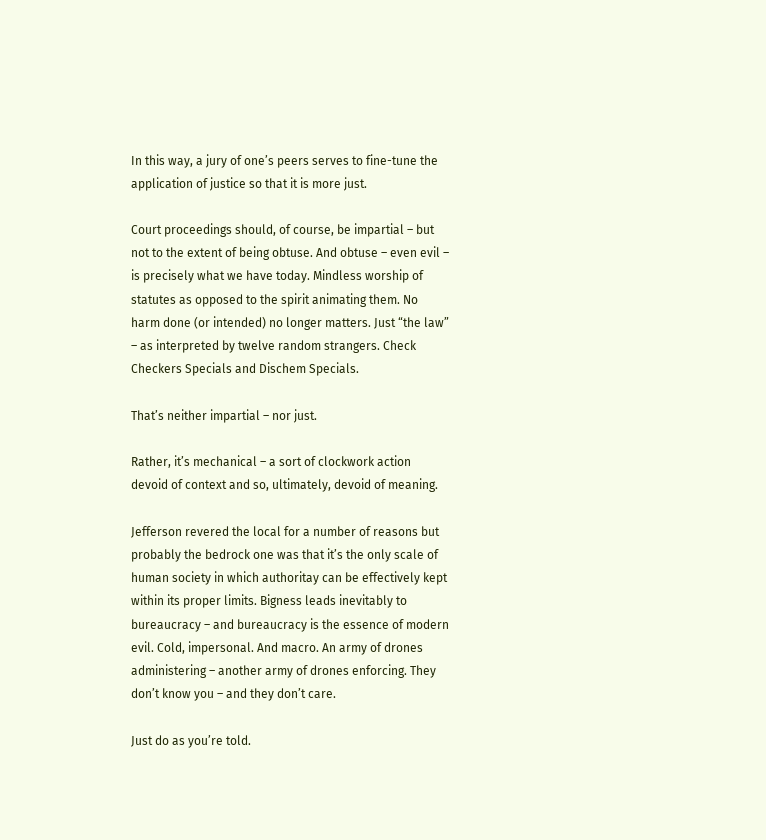In this way, a jury of one’s peers serves to fine-tune the application of justice so that it is more just.

Court proceedings should, of course, be impartial – but not to the extent of being obtuse. And obtuse – even evil – is precisely what we have today. Mindless worship of statutes as opposed to the spirit animating them. No harm done (or intended) no longer matters. Just “the law” – as interpreted by twelve random strangers. Check Checkers Specials and Dischem Specials.

That’s neither impartial – nor just.

Rather, it’s mechanical – a sort of clockwork action devoid of context and so, ultimately, devoid of meaning.

Jefferson revered the local for a number of reasons but probably the bedrock one was that it’s the only scale of human society in which authoritay can be effectively kept within its proper limits. Bigness leads inevitably to bureaucracy – and bureaucracy is the essence of modern evil. Cold, impersonal. And macro. An army of drones administering – another army of drones enforcing. They don’t know you – and they don’t care.

Just do as you’re told.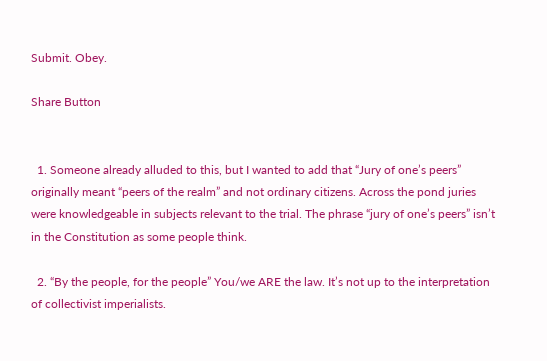Submit. Obey.

Share Button


  1. Someone already alluded to this, but I wanted to add that “Jury of one’s peers” originally meant “peers of the realm” and not ordinary citizens. Across the pond juries were knowledgeable in subjects relevant to the trial. The phrase “jury of one’s peers” isn’t in the Constitution as some people think.

  2. “By the people, for the people” You/we ARE the law. It’s not up to the interpretation of collectivist imperialists.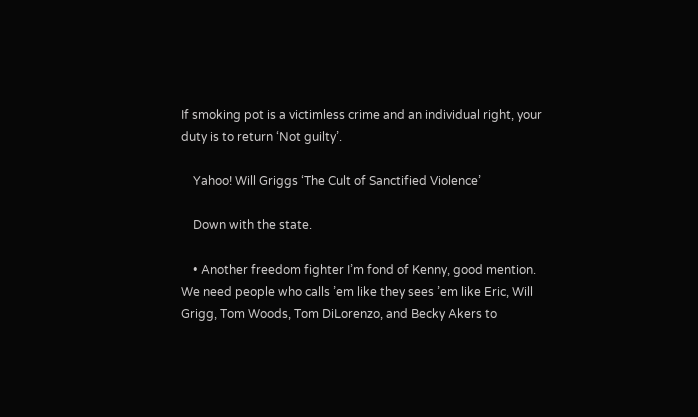If smoking pot is a victimless crime and an individual right, your duty is to return ‘Not guilty’.

    Yahoo! Will Griggs ‘The Cult of Sanctified Violence’

    Down with the state.

    • Another freedom fighter I’m fond of Kenny, good mention. We need people who calls ’em like they sees ’em like Eric, Will Grigg, Tom Woods, Tom DiLorenzo, and Becky Akers to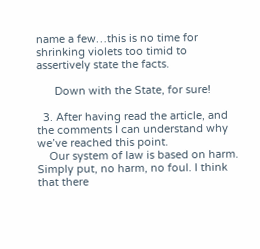name a few…this is no time for shrinking violets too timid to assertively state the facts.

      Down with the State, for sure!

  3. After having read the article, and the comments I can understand why we’ve reached this point.
    Our system of law is based on harm. Simply put, no harm, no foul. I think that there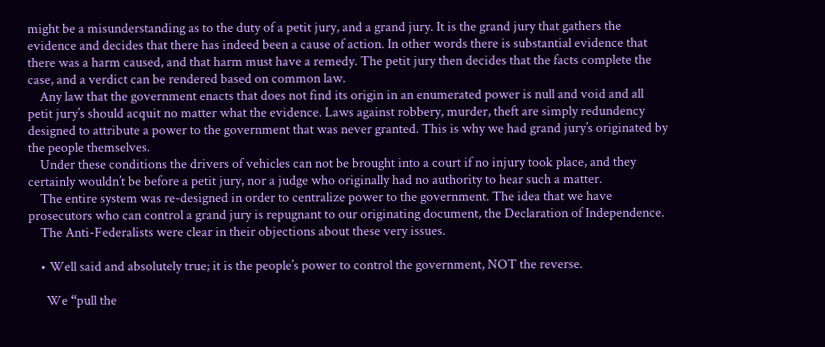might be a misunderstanding as to the duty of a petit jury, and a grand jury. It is the grand jury that gathers the evidence and decides that there has indeed been a cause of action. In other words there is substantial evidence that there was a harm caused, and that harm must have a remedy. The petit jury then decides that the facts complete the case, and a verdict can be rendered based on common law.
    Any law that the government enacts that does not find its origin in an enumerated power is null and void and all petit jury’s should acquit no matter what the evidence. Laws against robbery, murder, theft are simply redundency designed to attribute a power to the government that was never granted. This is why we had grand jury’s originated by the people themselves.
    Under these conditions the drivers of vehicles can not be brought into a court if no injury took place, and they certainly wouldn’t be before a petit jury, nor a judge who originally had no authority to hear such a matter.
    The entire system was re-designed in order to centralize power to the government. The idea that we have prosecutors who can control a grand jury is repugnant to our originating document, the Declaration of Independence.
    The Anti-Federalists were clear in their objections about these very issues.

    • Well said and absolutely true; it is the people’s power to control the government, NOT the reverse.

      We “pull the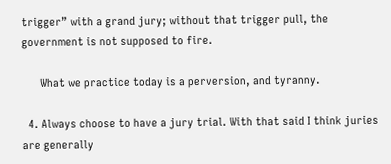trigger” with a grand jury; without that trigger pull, the government is not supposed to fire.

      What we practice today is a perversion, and tyranny.

  4. Always choose to have a jury trial. With that said I think juries are generally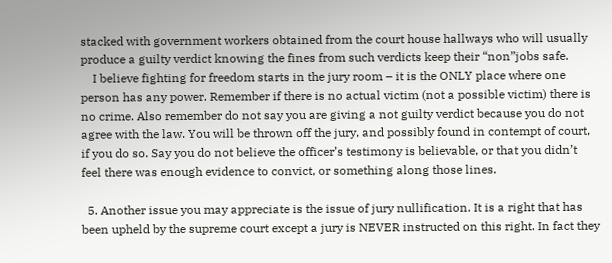stacked with government workers obtained from the court house hallways who will usually produce a guilty verdict knowing the fines from such verdicts keep their “non”jobs safe.
    I believe fighting for freedom starts in the jury room – it is the ONLY place where one person has any power. Remember if there is no actual victim (not a possible victim) there is no crime. Also remember do not say you are giving a not guilty verdict because you do not agree with the law. You will be thrown off the jury, and possibly found in contempt of court, if you do so. Say you do not believe the officer’s testimony is believable, or that you didn’t feel there was enough evidence to convict, or something along those lines.

  5. Another issue you may appreciate is the issue of jury nullification. It is a right that has been upheld by the supreme court except a jury is NEVER instructed on this right. In fact they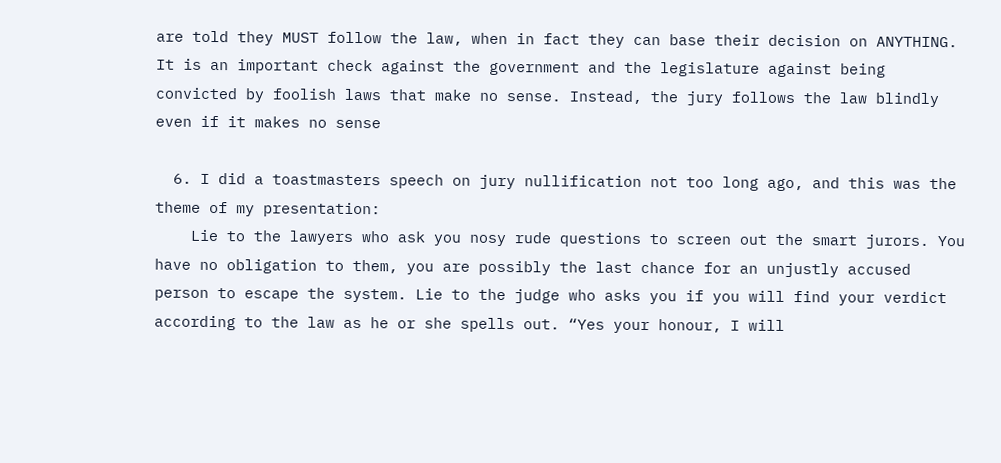are told they MUST follow the law, when in fact they can base their decision on ANYTHING. It is an important check against the government and the legislature against being convicted by foolish laws that make no sense. Instead, the jury follows the law blindly even if it makes no sense

  6. I did a toastmasters speech on jury nullification not too long ago, and this was the theme of my presentation:
    Lie to the lawyers who ask you nosy rude questions to screen out the smart jurors. You have no obligation to them, you are possibly the last chance for an unjustly accused person to escape the system. Lie to the judge who asks you if you will find your verdict according to the law as he or she spells out. “Yes your honour, I will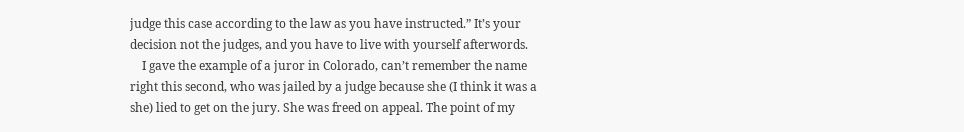judge this case according to the law as you have instructed.” It’s your decision not the judges, and you have to live with yourself afterwords.
    I gave the example of a juror in Colorado, can’t remember the name right this second, who was jailed by a judge because she (I think it was a she) lied to get on the jury. She was freed on appeal. The point of my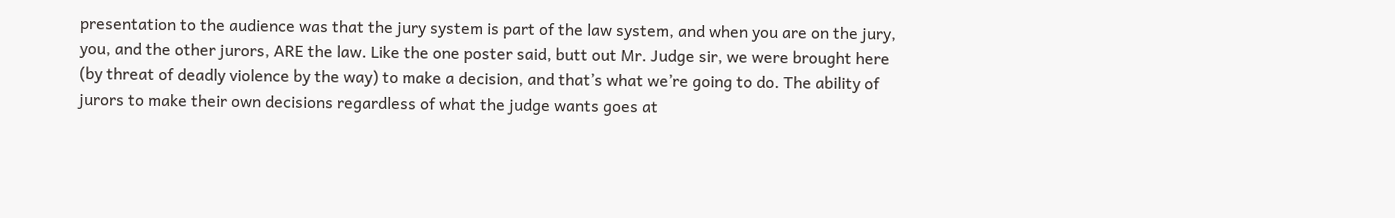presentation to the audience was that the jury system is part of the law system, and when you are on the jury, you, and the other jurors, ARE the law. Like the one poster said, butt out Mr. Judge sir, we were brought here (by threat of deadly violence by the way) to make a decision, and that’s what we’re going to do. The ability of jurors to make their own decisions regardless of what the judge wants goes at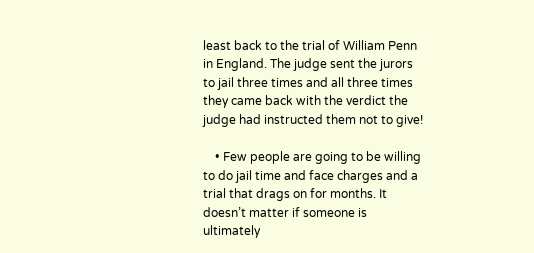least back to the trial of William Penn in England. The judge sent the jurors to jail three times and all three times they came back with the verdict the judge had instructed them not to give!

    • Few people are going to be willing to do jail time and face charges and a trial that drags on for months. It doesn’t matter if someone is ultimately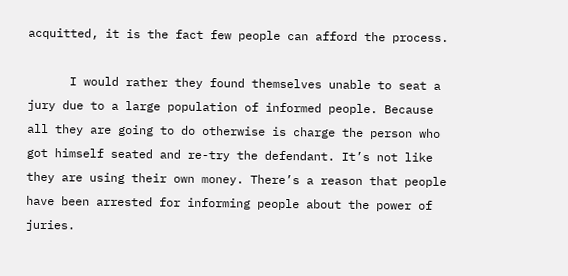acquitted, it is the fact few people can afford the process.

      I would rather they found themselves unable to seat a jury due to a large population of informed people. Because all they are going to do otherwise is charge the person who got himself seated and re-try the defendant. It’s not like they are using their own money. There’s a reason that people have been arrested for informing people about the power of juries.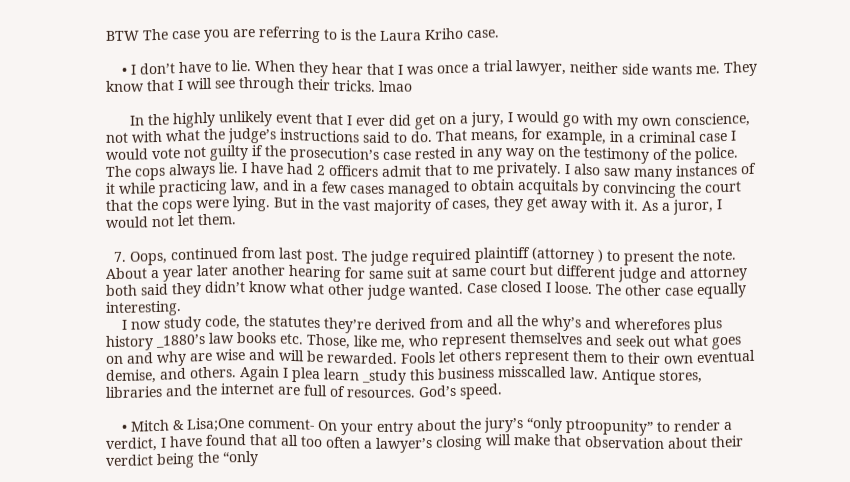BTW The case you are referring to is the Laura Kriho case.

    • I don’t have to lie. When they hear that I was once a trial lawyer, neither side wants me. They know that I will see through their tricks. lmao

      In the highly unlikely event that I ever did get on a jury, I would go with my own conscience, not with what the judge’s instructions said to do. That means, for example, in a criminal case I would vote not guilty if the prosecution’s case rested in any way on the testimony of the police. The cops always lie. I have had 2 officers admit that to me privately. I also saw many instances of it while practicing law, and in a few cases managed to obtain acquitals by convincing the court that the cops were lying. But in the vast majority of cases, they get away with it. As a juror, I would not let them.

  7. Oops, continued from last post. The judge required plaintiff (attorney ) to present the note. About a year later another hearing for same suit at same court but different judge and attorney both said they didn’t know what other judge wanted. Case closed I loose. The other case equally interesting.
    I now study code, the statutes they’re derived from and all the why’s and wherefores plus history _1880’s law books etc. Those, like me, who represent themselves and seek out what goes on and why are wise and will be rewarded. Fools let others represent them to their own eventual demise, and others. Again I plea learn _study this business misscalled law. Antique stores, libraries and the internet are full of resources. God’s speed.

    • Mitch & Lisa;One comment- On your entry about the jury’s “only ptroopunity” to render a verdict, I have found that all too often a lawyer’s closing will make that observation about their verdict being the “only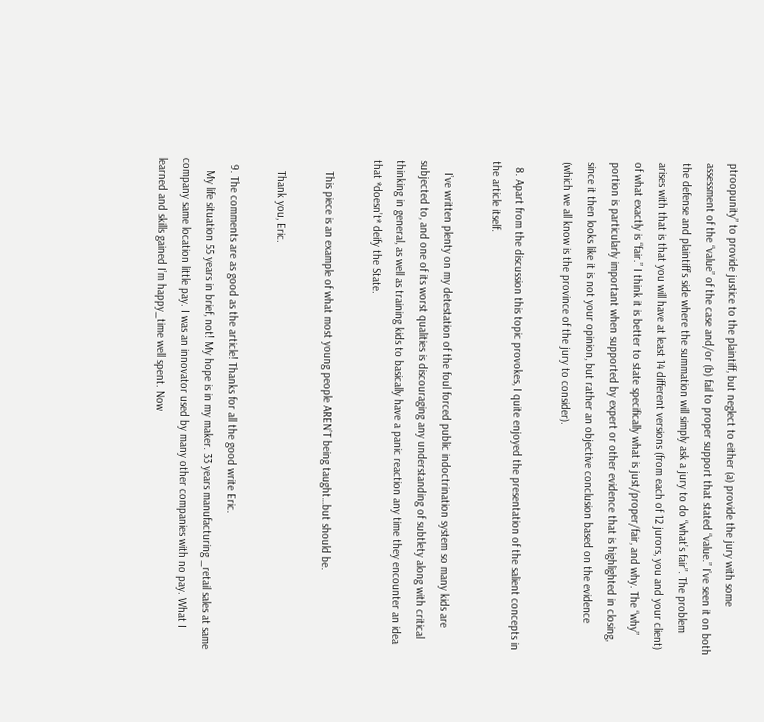ptroopunity” to provide justice to the plaintiff, but neglect to either (a) provide the jury with some assessment of the “value” of the case and/or (b) fail to proper support that stated “value.” I’ve seen it on both the defense and plaintiff’s side where the summation will simply ask a jury to do “what’s fair”. The problem arises with that is that you will have at least 14 different versions (from each of 12 jurors, you and your client) of what exactly is “fair.” I think it is better to state specifically what is just/proper/fair, and why. The “why” portion is particularly important when supported by expert or other evidence that is highlighted in closing, since it then looks like it is not your opinion, but rather an objective conclusion based on the evidence (which we all know is the province of the jury to consider).

  8. Apart from the discussion this topic provokes, I quite enjoyed the presentation of the salient concepts in the article itself.

    I’ve written plenty on my detestation of the foul forced public indoctrination system so many kids are subjected to, and one of its worst qualities is discouraging any understanding of subtlety along with critical thinking in general, as well as training kids to basically have a panic reaction any time they encounter an idea that *doesn’t* deify the State.

    This piece is an example of what most young people AREN’T being taught…but should be.

    Thank you, Eric.

  9. The comments are as good as the article! Thanks for all the good write Eric.
    My life situation 55 years in brief, not! My hope is in my maker. 33 years manufacturing _retail sales at same company same location little pay. I was an innovator used by many other companies with no pay. What I learned and skills gained I’m happy_time well spent. Now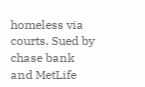homeless via courts. Sued by chase bank and MetLife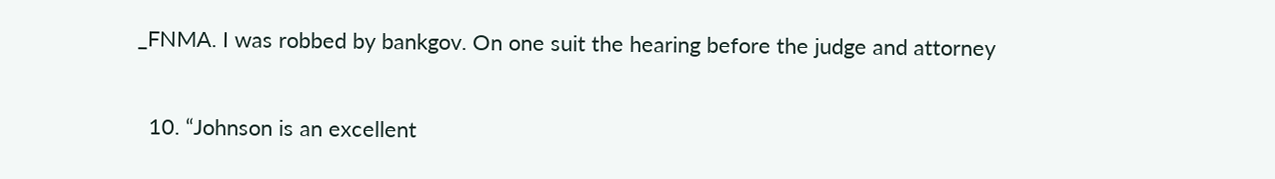_FNMA. I was robbed by bankgov. On one suit the hearing before the judge and attorney

  10. “Johnson is an excellent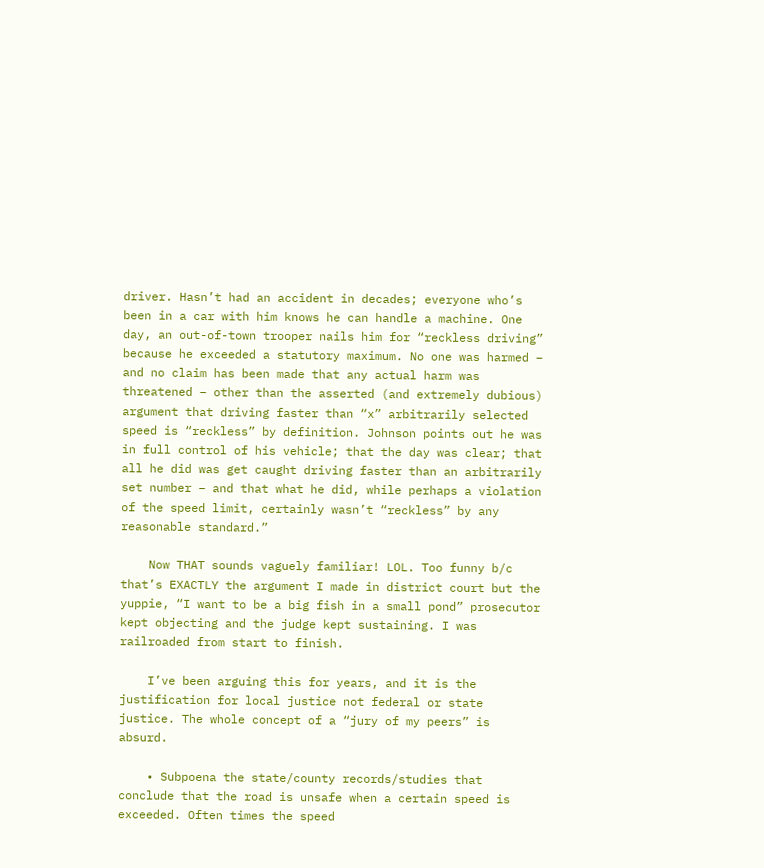driver. Hasn’t had an accident in decades; everyone who’s been in a car with him knows he can handle a machine. One day, an out-of-town trooper nails him for “reckless driving” because he exceeded a statutory maximum. No one was harmed – and no claim has been made that any actual harm was threatened – other than the asserted (and extremely dubious) argument that driving faster than “x” arbitrarily selected speed is “reckless” by definition. Johnson points out he was in full control of his vehicle; that the day was clear; that all he did was get caught driving faster than an arbitrarily set number – and that what he did, while perhaps a violation of the speed limit, certainly wasn’t “reckless” by any reasonable standard.”

    Now THAT sounds vaguely familiar! LOL. Too funny b/c that’s EXACTLY the argument I made in district court but the yuppie, “I want to be a big fish in a small pond” prosecutor kept objecting and the judge kept sustaining. I was railroaded from start to finish.

    I’ve been arguing this for years, and it is the justification for local justice not federal or state justice. The whole concept of a “jury of my peers” is absurd.

    • Subpoena the state/county records/studies that conclude that the road is unsafe when a certain speed is exceeded. Often times the speed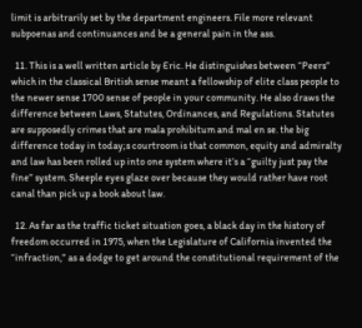limit is arbitrarily set by the department engineers. File more relevant subpoenas and continuances and be a general pain in the ass.

  11. This is a well written article by Eric. He distinguishes between “Peers” which in the classical British sense meant a fellowship of elite class people to the newer sense 1700 sense of people in your community. He also draws the difference between Laws, Statutes, Ordinances, and Regulations. Statutes are supposedly crimes that are mala prohibitum and mal en se. the big difference today in today;s courtroom is that common, equity and admiralty and law has been rolled up into one system where it’s a “guilty just pay the fine” system. Sheeple eyes glaze over because they would rather have root canal than pick up a book about law.

  12. As far as the traffic ticket situation goes, a black day in the history of freedom occurred in 1975, when the Legislature of California invented the “infraction,” as a dodge to get around the constitutional requirement of the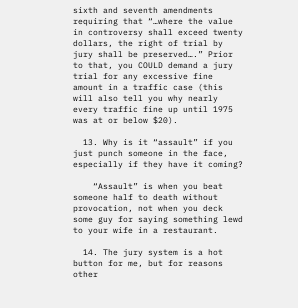sixth and seventh amendments requiring that “…where the value in controversy shall exceed twenty dollars, the right of trial by jury shall be preserved….” Prior to that, you COULD demand a jury trial for any excessive fine amount in a traffic case (this will also tell you why nearly every traffic fine up until 1975 was at or below $20).

  13. Why is it “assault” if you just punch someone in the face, especially if they have it coming?

    “Assault” is when you beat someone half to death without provocation, not when you deck some guy for saying something lewd to your wife in a restaurant.

  14. The jury system is a hot button for me, but for reasons other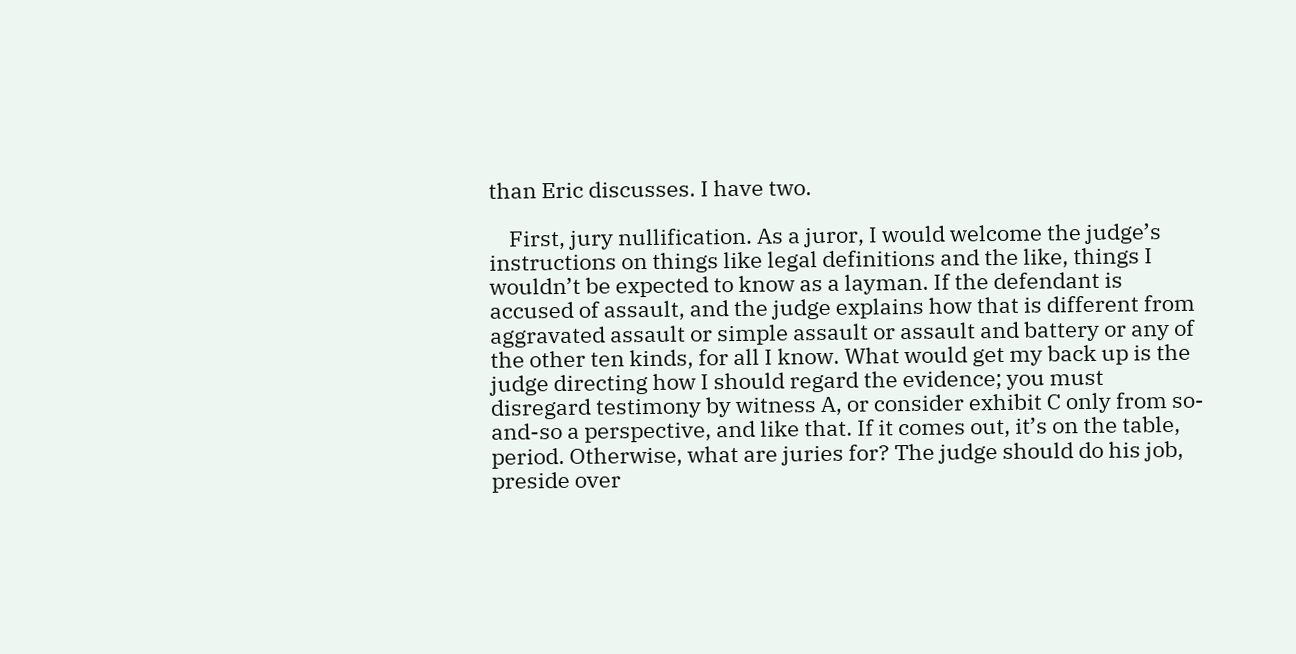than Eric discusses. I have two.

    First, jury nullification. As a juror, I would welcome the judge’s instructions on things like legal definitions and the like, things I wouldn’t be expected to know as a layman. If the defendant is accused of assault, and the judge explains how that is different from aggravated assault or simple assault or assault and battery or any of the other ten kinds, for all I know. What would get my back up is the judge directing how I should regard the evidence; you must disregard testimony by witness A, or consider exhibit C only from so-and-so a perspective, and like that. If it comes out, it’s on the table, period. Otherwise, what are juries for? The judge should do his job, preside over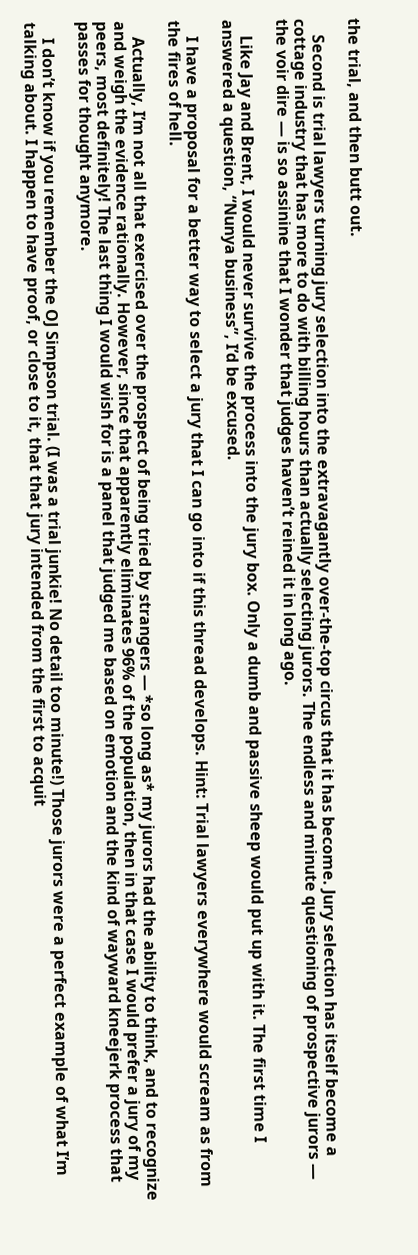the trial, and then butt out.

    Second is trial lawyers turning jury selection into the extravagantly over-the-top circus that it has become. Jury selection has itself become a cottage industry that has more to do with billing hours than actually selecting jurors. The endless and minute questioning of prospective jurors — the voir dire — is so assinine that I wonder that judges haven’t reined it in long ago.

    Like Jay and Brent, I would never survive the process into the jury box. Only a dumb and passive sheep would put up with it. The first time I answered a question, “Nunya business”, I’d be excused.

    I have a proposal for a better way to select a jury that I can go into if this thread develops. Hint: Trial lawyers everywhere would scream as from the fires of hell.

    Actually, I’m not all that exercised over the prospect of being tried by strangers — *so long as* my jurors had the ability to think, and to recognize and weigh the evidence rationally. However, since that apparently eliminates 96% of the population, then in that case I would prefer a jury of my peers, most definitely! The last thing I would wish for is a panel that judged me based on emotion and the kind of wayward kneejerk process that passes for thought anymore.

    I don’t know if you remember the OJ Simpson trial. (I was a trial junkie! No detail too minute!) Those jurors were a perfect example of what I’m talking about. I happen to have proof, or close to it, that that jury intended from the first to acquit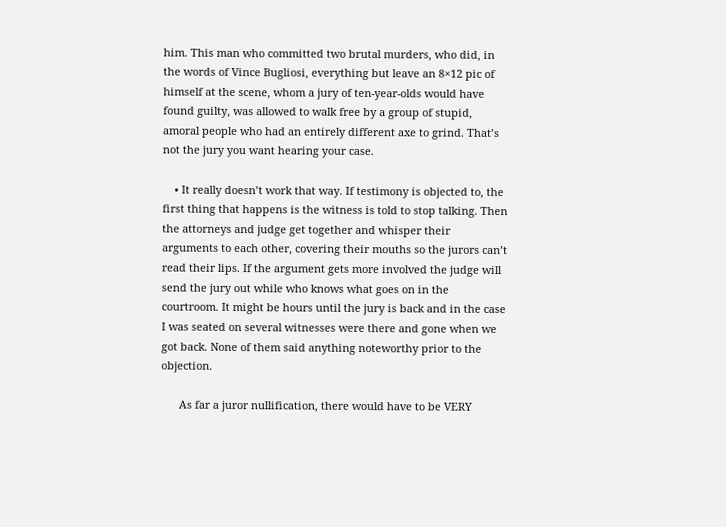him. This man who committed two brutal murders, who did, in the words of Vince Bugliosi, everything but leave an 8×12 pic of himself at the scene, whom a jury of ten-year-olds would have found guilty, was allowed to walk free by a group of stupid, amoral people who had an entirely different axe to grind. That’s not the jury you want hearing your case.

    • It really doesn’t work that way. If testimony is objected to, the first thing that happens is the witness is told to stop talking. Then the attorneys and judge get together and whisper their arguments to each other, covering their mouths so the jurors can’t read their lips. If the argument gets more involved the judge will send the jury out while who knows what goes on in the courtroom. It might be hours until the jury is back and in the case I was seated on several witnesses were there and gone when we got back. None of them said anything noteworthy prior to the objection.

      As far a juror nullification, there would have to be VERY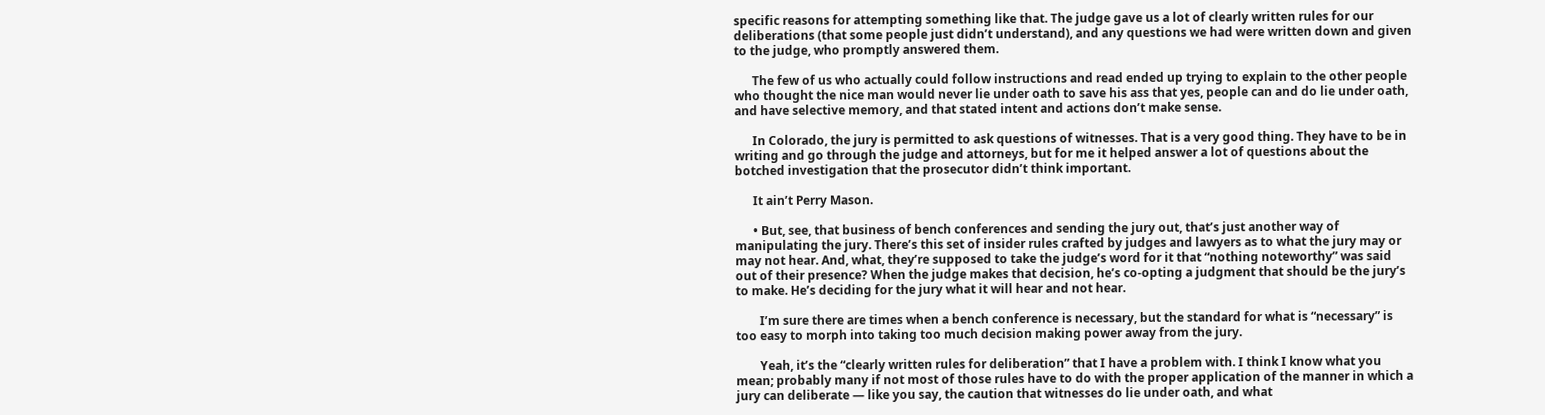specific reasons for attempting something like that. The judge gave us a lot of clearly written rules for our deliberations (that some people just didn’t understand), and any questions we had were written down and given to the judge, who promptly answered them.

      The few of us who actually could follow instructions and read ended up trying to explain to the other people who thought the nice man would never lie under oath to save his ass that yes, people can and do lie under oath, and have selective memory, and that stated intent and actions don’t make sense.

      In Colorado, the jury is permitted to ask questions of witnesses. That is a very good thing. They have to be in writing and go through the judge and attorneys, but for me it helped answer a lot of questions about the botched investigation that the prosecutor didn’t think important.

      It ain’t Perry Mason.

      • But, see, that business of bench conferences and sending the jury out, that’s just another way of manipulating the jury. There’s this set of insider rules crafted by judges and lawyers as to what the jury may or may not hear. And, what, they’re supposed to take the judge’s word for it that “nothing noteworthy” was said out of their presence? When the judge makes that decision, he’s co-opting a judgment that should be the jury’s to make. He’s deciding for the jury what it will hear and not hear.

        I’m sure there are times when a bench conference is necessary, but the standard for what is “necessary” is too easy to morph into taking too much decision making power away from the jury.

        Yeah, it’s the “clearly written rules for deliberation” that I have a problem with. I think I know what you mean; probably many if not most of those rules have to do with the proper application of the manner in which a jury can deliberate — like you say, the caution that witnesses do lie under oath, and what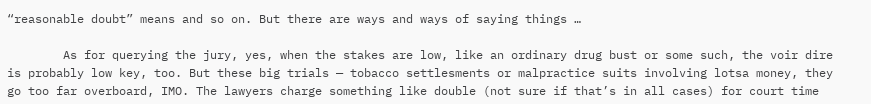“reasonable doubt” means and so on. But there are ways and ways of saying things …

        As for querying the jury, yes, when the stakes are low, like an ordinary drug bust or some such, the voir dire is probably low key, too. But these big trials — tobacco settlesments or malpractice suits involving lotsa money, they go too far overboard, IMO. The lawyers charge something like double (not sure if that’s in all cases) for court time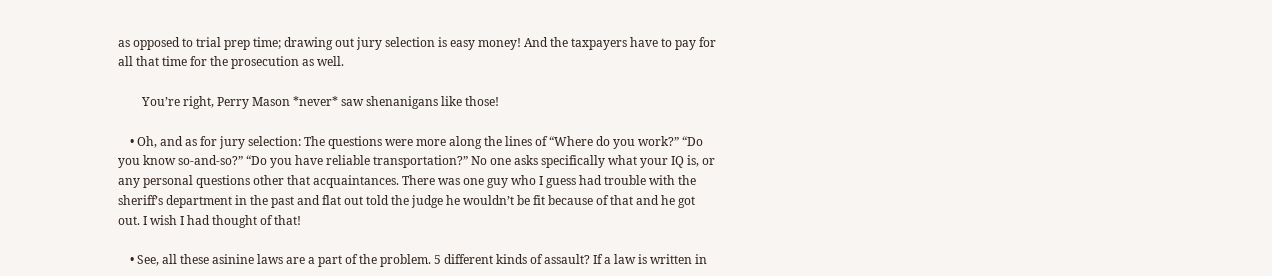as opposed to trial prep time; drawing out jury selection is easy money! And the taxpayers have to pay for all that time for the prosecution as well.

        You’re right, Perry Mason *never* saw shenanigans like those!

    • Oh, and as for jury selection: The questions were more along the lines of “Where do you work?” “Do you know so-and-so?” “Do you have reliable transportation?” No one asks specifically what your IQ is, or any personal questions other that acquaintances. There was one guy who I guess had trouble with the sheriff’s department in the past and flat out told the judge he wouldn’t be fit because of that and he got out. I wish I had thought of that!

    • See, all these asinine laws are a part of the problem. 5 different kinds of assault? If a law is written in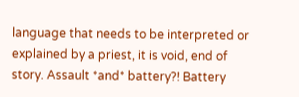language that needs to be interpreted or explained by a priest, it is void, end of story. Assault *and* battery?! Battery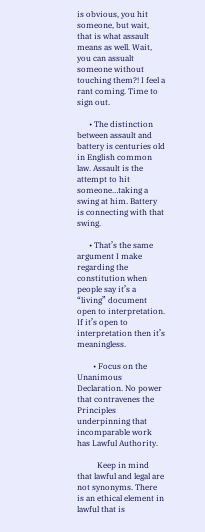is obvious, you hit someone, but wait, that is what assault means as well. Wait, you can assualt someone without touching them?! I feel a rant coming. Time to sign out.

      • The distinction between assault and battery is centuries old in English common law. Assault is the attempt to hit someone…taking a swing at him. Battery is connecting with that swing.

      • That’s the same argument I make regarding the constitution when people say it’s a “living” document open to interpretation. If it’s open to interpretation then it’s meaningless.

        • Focus on the Unanimous Declaration. No power that contravenes the Principles underpinning that incomparable work has Lawful Authority.

          Keep in mind that lawful and legal are not synonyms. There is an ethical element in lawful that is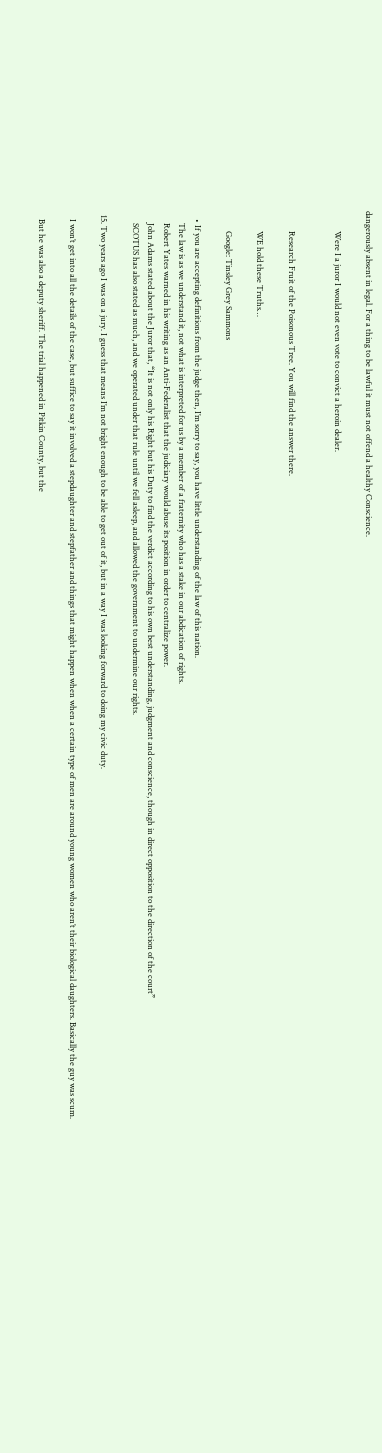dangerously absent in legal. For a thing to be lawful it must not offend a healthy Conscience.

          Were I a juror I would not even vote to convict a heroin dealer.


          Research Fruit of the Poisonous Tree. You will find the answer there.

          WE hold these Truths…

          Google: Tinsley Grey Sammons

    • If you are accepting definitions from the judge then, I’m sorry to say, you have little understanding of the law of this nation.
      The law is as we understand it, not what is interpreted for us by a member of a fraternity who has a stake in our abdication of rights.
      Robert Yates warned in his writing as an Anti-Federalist that the judiciary would abuse its position in order to centralize power.
      John Adams stated about the Juror that, “It is not only his Right but his Duty to find the verdict according to his own best understanding, judgment and conscience, though in direct opposition to the direction of the court”
      SCOTUS has also stated as much, and we operated under that rule until we fell asleep, and allowed the government to undermine our rights.

  15. Two years ago I was on a jury. I guess that means I’m not bright enough to be able to get out of it, but in a way I was looking forward to doing my civic duty.

    I won’t get into all the details of the case, but suffice to say it involved a stepdaughter and stepfather and things that might happen when when a certain type of men are around young women who aren’t their biological daughters. Basically the guy was scum.

    But he was also a deputy sheriff. The trial happened in Pitkin County, but the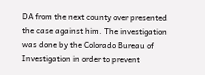DA from the next county over presented the case against him. The investigation was done by the Colorado Bureau of Investigation in order to prevent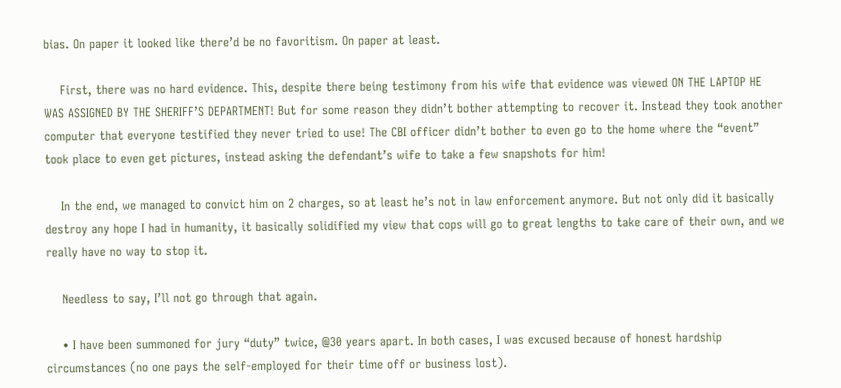bias. On paper it looked like there’d be no favoritism. On paper at least.

    First, there was no hard evidence. This, despite there being testimony from his wife that evidence was viewed ON THE LAPTOP HE WAS ASSIGNED BY THE SHERIFF’S DEPARTMENT! But for some reason they didn’t bother attempting to recover it. Instead they took another computer that everyone testified they never tried to use! The CBI officer didn’t bother to even go to the home where the “event” took place to even get pictures, instead asking the defendant’s wife to take a few snapshots for him!

    In the end, we managed to convict him on 2 charges, so at least he’s not in law enforcement anymore. But not only did it basically destroy any hope I had in humanity, it basically solidified my view that cops will go to great lengths to take care of their own, and we really have no way to stop it.

    Needless to say, I’ll not go through that again.

    • I have been summoned for jury “duty” twice, @30 years apart. In both cases, I was excused because of honest hardship circumstances (no one pays the self-employed for their time off or business lost).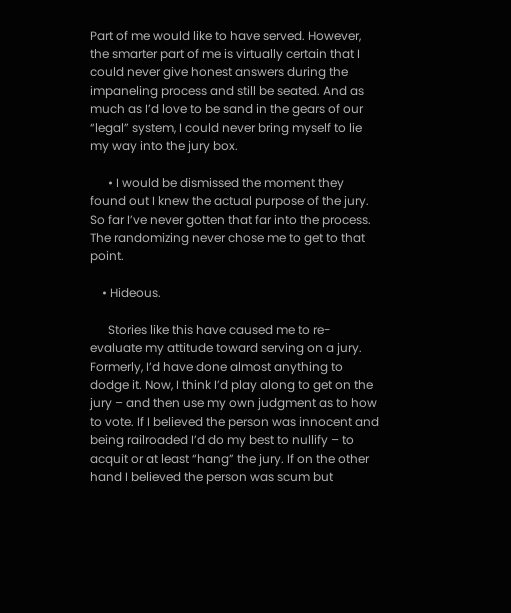Part of me would like to have served. However, the smarter part of me is virtually certain that I could never give honest answers during the impaneling process and still be seated. And as much as I’d love to be sand in the gears of our “legal” system, I could never bring myself to lie my way into the jury box.

      • I would be dismissed the moment they found out I knew the actual purpose of the jury. So far I’ve never gotten that far into the process. The randomizing never chose me to get to that point.

    • Hideous.

      Stories like this have caused me to re-evaluate my attitude toward serving on a jury. Formerly, I’d have done almost anything to dodge it. Now, I think I’d play along to get on the jury – and then use my own judgment as to how to vote. If I believed the person was innocent and being railroaded I’d do my best to nullify – to acquit or at least “hang” the jury. If on the other hand I believed the person was scum but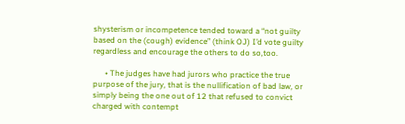shysterism or incompetence tended toward a “not guilty based on the (cough) evidence” (think OJ) I’d vote guilty regardless and encourage the others to do so,too.

      • The judges have had jurors who practice the true purpose of the jury, that is the nullification of bad law, or simply being the one out of 12 that refused to convict charged with contempt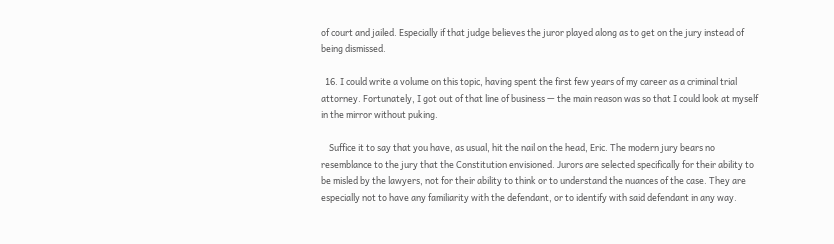of court and jailed. Especially if that judge believes the juror played along as to get on the jury instead of being dismissed.

  16. I could write a volume on this topic, having spent the first few years of my career as a criminal trial attorney. Fortunately, I got out of that line of business — the main reason was so that I could look at myself in the mirror without puking.

    Suffice it to say that you have, as usual, hit the nail on the head, Eric. The modern jury bears no resemblance to the jury that the Constitution envisioned. Jurors are selected specifically for their ability to be misled by the lawyers, not for their ability to think or to understand the nuances of the case. They are especially not to have any familiarity with the defendant, or to identify with said defendant in any way.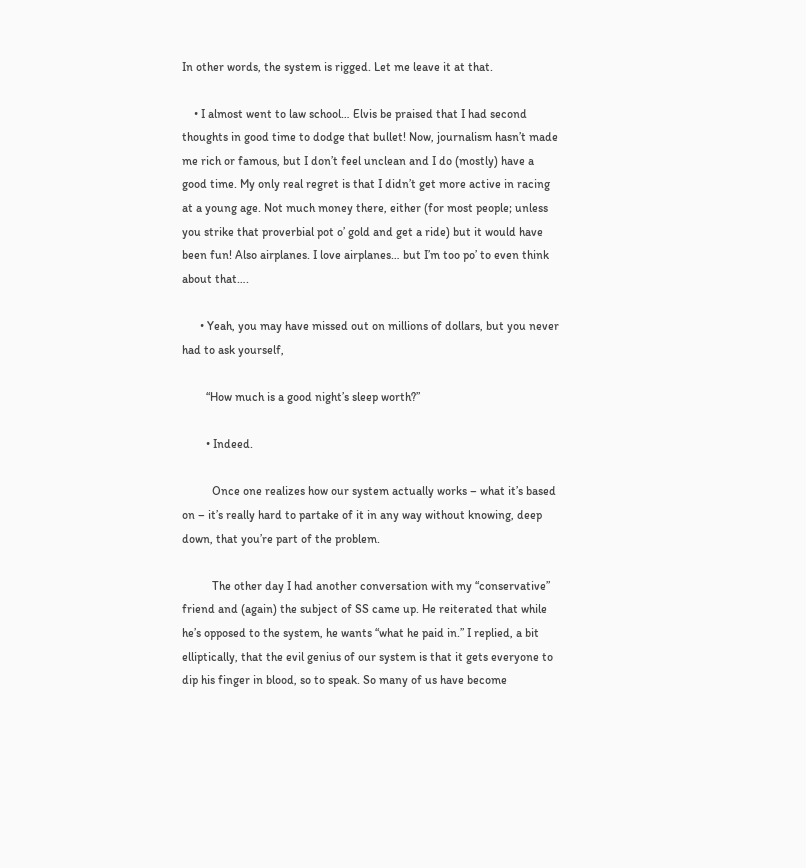In other words, the system is rigged. Let me leave it at that.

    • I almost went to law school… Elvis be praised that I had second thoughts in good time to dodge that bullet! Now, journalism hasn’t made me rich or famous, but I don’t feel unclean and I do (mostly) have a good time. My only real regret is that I didn’t get more active in racing at a young age. Not much money there, either (for most people; unless you strike that proverbial pot o’ gold and get a ride) but it would have been fun! Also airplanes. I love airplanes… but I’m too po’ to even think about that….

      • Yeah, you may have missed out on millions of dollars, but you never had to ask yourself,

        “How much is a good night’s sleep worth?”

        • Indeed.

          Once one realizes how our system actually works – what it’s based on – it’s really hard to partake of it in any way without knowing, deep down, that you’re part of the problem.

          The other day I had another conversation with my “conservative” friend and (again) the subject of SS came up. He reiterated that while he’s opposed to the system, he wants “what he paid in.” I replied, a bit elliptically, that the evil genius of our system is that it gets everyone to dip his finger in blood, so to speak. So many of us have become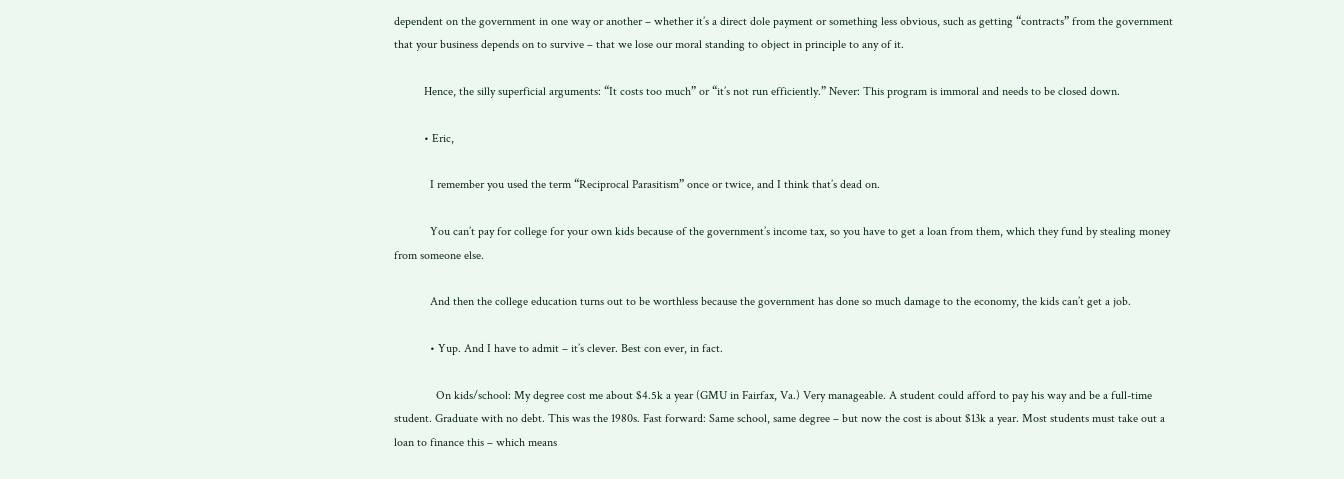dependent on the government in one way or another – whether it’s a direct dole payment or something less obvious, such as getting “contracts” from the government that your business depends on to survive – that we lose our moral standing to object in principle to any of it.

          Hence, the silly superficial arguments: “It costs too much” or “it’s not run efficiently.” Never: This program is immoral and needs to be closed down.

          • Eric,

            I remember you used the term “Reciprocal Parasitism” once or twice, and I think that’s dead on.

            You can’t pay for college for your own kids because of the government’s income tax, so you have to get a loan from them, which they fund by stealing money from someone else.

            And then the college education turns out to be worthless because the government has done so much damage to the economy, the kids can’t get a job.

            • Yup. And I have to admit – it’s clever. Best con ever, in fact.

              On kids/school: My degree cost me about $4.5k a year (GMU in Fairfax, Va.) Very manageable. A student could afford to pay his way and be a full-time student. Graduate with no debt. This was the 1980s. Fast forward: Same school, same degree – but now the cost is about $13k a year. Most students must take out a loan to finance this – which means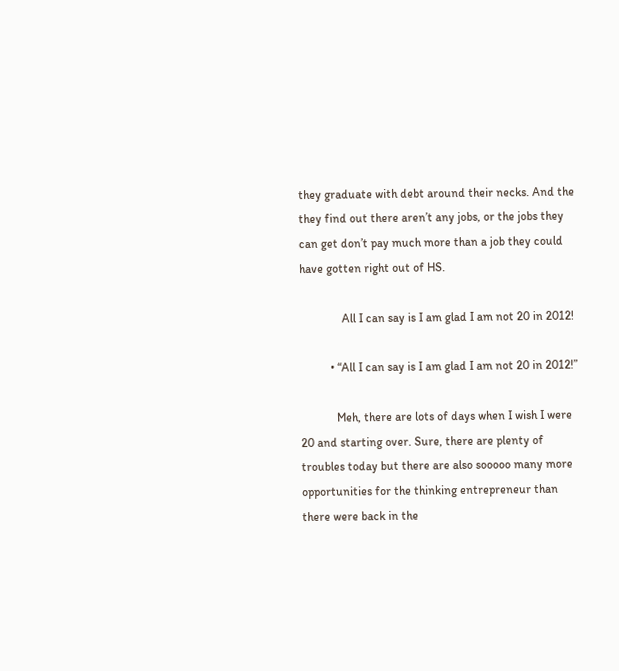they graduate with debt around their necks. And the they find out there aren’t any jobs, or the jobs they can get don’t pay much more than a job they could have gotten right out of HS.

              All I can say is I am glad I am not 20 in 2012!

          • “All I can say is I am glad I am not 20 in 2012!”

            Meh, there are lots of days when I wish I were 20 and starting over. Sure, there are plenty of troubles today but there are also sooooo many more opportunities for the thinking entrepreneur than there were back in the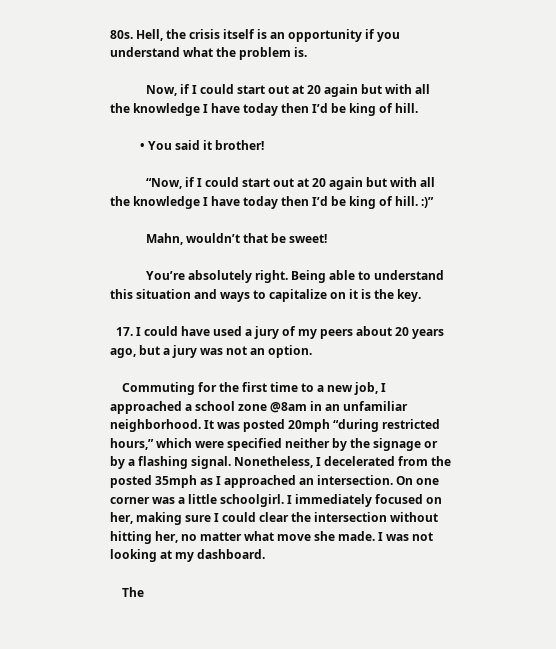80s. Hell, the crisis itself is an opportunity if you understand what the problem is.

            Now, if I could start out at 20 again but with all the knowledge I have today then I’d be king of hill.

          • You said it brother!

            “Now, if I could start out at 20 again but with all the knowledge I have today then I’d be king of hill. :)”

            Mahn, wouldn’t that be sweet!

            You’re absolutely right. Being able to understand this situation and ways to capitalize on it is the key.

  17. I could have used a jury of my peers about 20 years ago, but a jury was not an option.

    Commuting for the first time to a new job, I approached a school zone @8am in an unfamiliar neighborhood. It was posted 20mph “during restricted hours,” which were specified neither by the signage or by a flashing signal. Nonetheless, I decelerated from the posted 35mph as I approached an intersection. On one corner was a little schoolgirl. I immediately focused on her, making sure I could clear the intersection without hitting her, no matter what move she made. I was not looking at my dashboard.

    The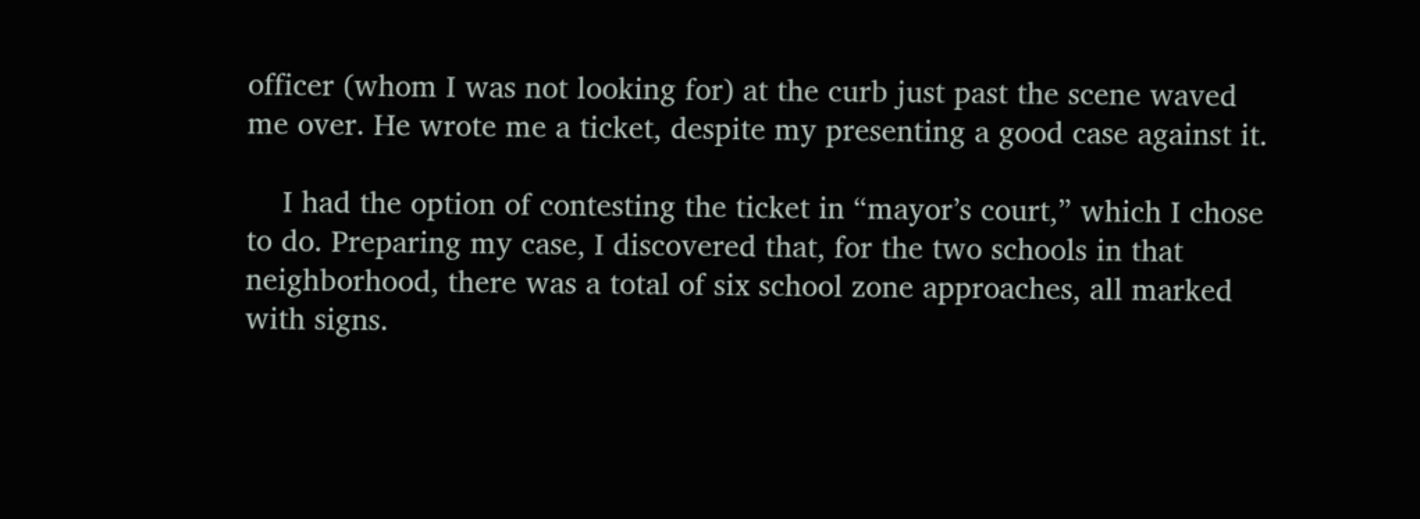officer (whom I was not looking for) at the curb just past the scene waved me over. He wrote me a ticket, despite my presenting a good case against it.

    I had the option of contesting the ticket in “mayor’s court,” which I chose to do. Preparing my case, I discovered that, for the two schools in that neighborhood, there was a total of six school zone approaches, all marked with signs.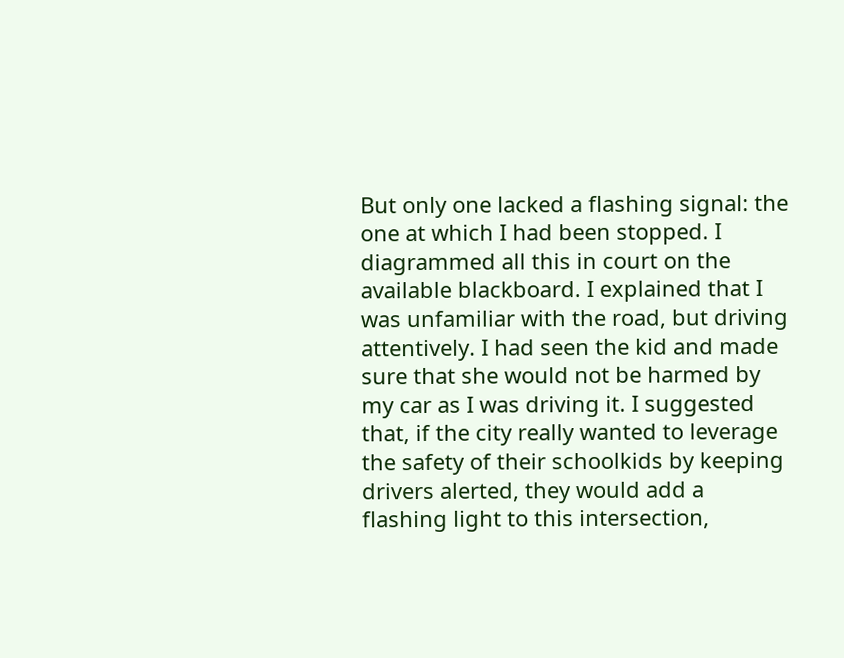But only one lacked a flashing signal: the one at which I had been stopped. I diagrammed all this in court on the available blackboard. I explained that I was unfamiliar with the road, but driving attentively. I had seen the kid and made sure that she would not be harmed by my car as I was driving it. I suggested that, if the city really wanted to leverage the safety of their schoolkids by keeping drivers alerted, they would add a flashing light to this intersection,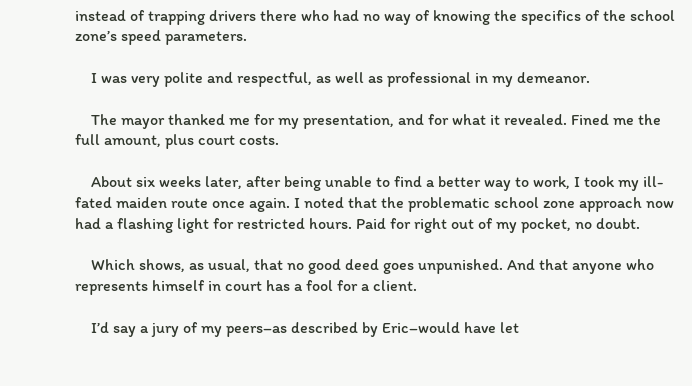instead of trapping drivers there who had no way of knowing the specifics of the school zone’s speed parameters.

    I was very polite and respectful, as well as professional in my demeanor.

    The mayor thanked me for my presentation, and for what it revealed. Fined me the full amount, plus court costs.

    About six weeks later, after being unable to find a better way to work, I took my ill-fated maiden route once again. I noted that the problematic school zone approach now had a flashing light for restricted hours. Paid for right out of my pocket, no doubt.

    Which shows, as usual, that no good deed goes unpunished. And that anyone who represents himself in court has a fool for a client.

    I’d say a jury of my peers–as described by Eric–would have let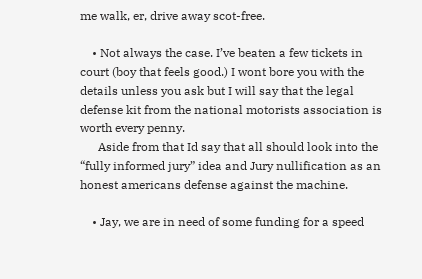me walk, er, drive away scot-free.

    • Not always the case. I’ve beaten a few tickets in court (boy that feels good.) I wont bore you with the details unless you ask but I will say that the legal defense kit from the national motorists association is worth every penny.
      Aside from that Id say that all should look into the “fully informed jury” idea and Jury nullification as an honest americans defense against the machine.

    • Jay, we are in need of some funding for a speed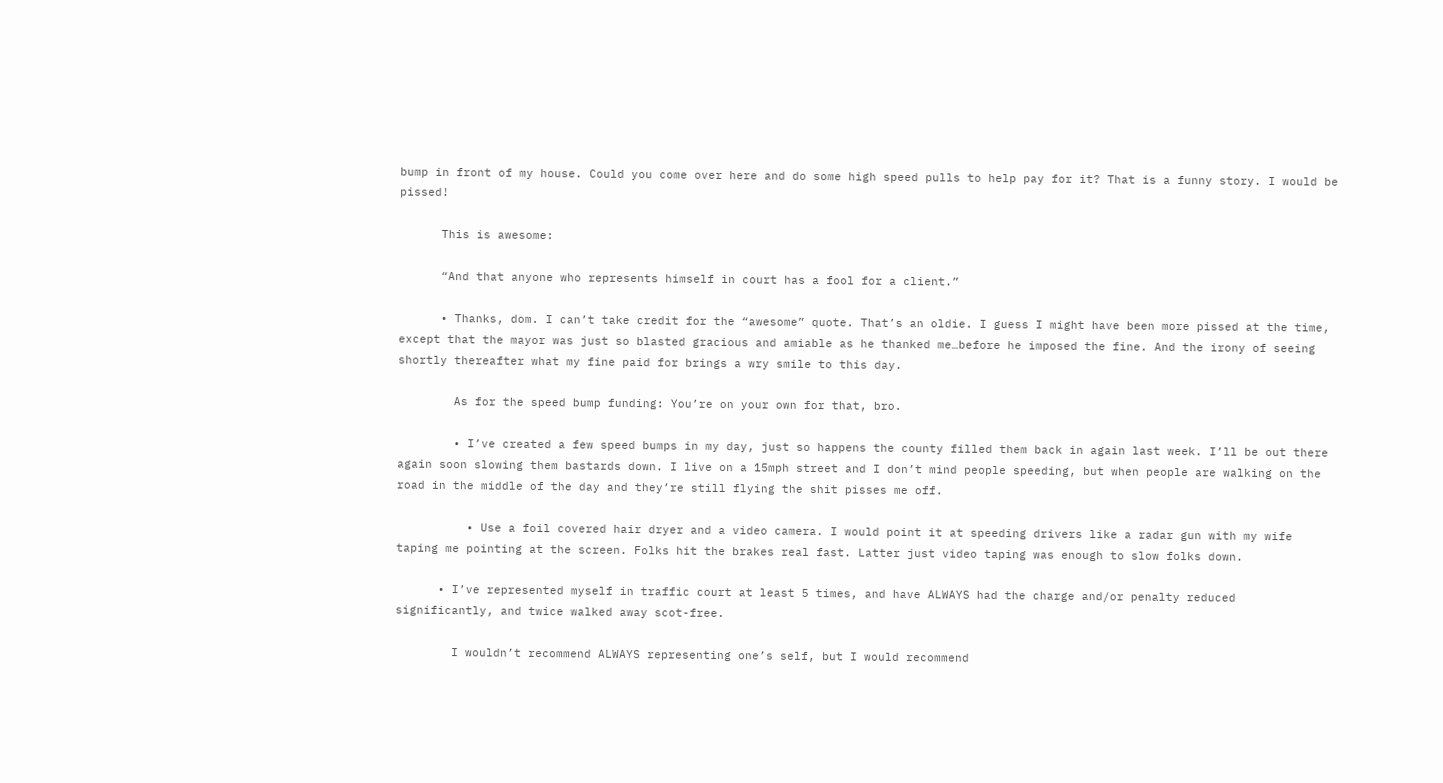bump in front of my house. Could you come over here and do some high speed pulls to help pay for it? That is a funny story. I would be pissed!

      This is awesome:

      “And that anyone who represents himself in court has a fool for a client.”

      • Thanks, dom. I can’t take credit for the “awesome” quote. That’s an oldie. I guess I might have been more pissed at the time, except that the mayor was just so blasted gracious and amiable as he thanked me…before he imposed the fine. And the irony of seeing shortly thereafter what my fine paid for brings a wry smile to this day.

        As for the speed bump funding: You’re on your own for that, bro.

        • I’ve created a few speed bumps in my day, just so happens the county filled them back in again last week. I’ll be out there again soon slowing them bastards down. I live on a 15mph street and I don’t mind people speeding, but when people are walking on the road in the middle of the day and they’re still flying the shit pisses me off.

          • Use a foil covered hair dryer and a video camera. I would point it at speeding drivers like a radar gun with my wife taping me pointing at the screen. Folks hit the brakes real fast. Latter just video taping was enough to slow folks down.

      • I’ve represented myself in traffic court at least 5 times, and have ALWAYS had the charge and/or penalty reduced significantly, and twice walked away scot-free.

        I wouldn’t recommend ALWAYS representing one’s self, but I would recommend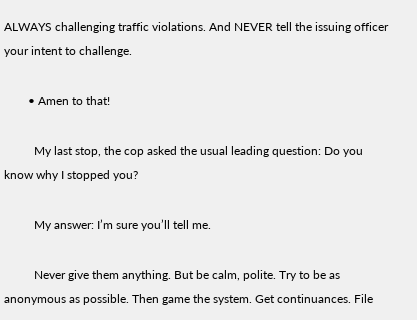ALWAYS challenging traffic violations. And NEVER tell the issuing officer your intent to challenge.

        • Amen to that!

          My last stop, the cop asked the usual leading question: Do you know why I stopped you?

          My answer: I’m sure you’ll tell me.

          Never give them anything. But be calm, polite. Try to be as anonymous as possible. Then game the system. Get continuances. File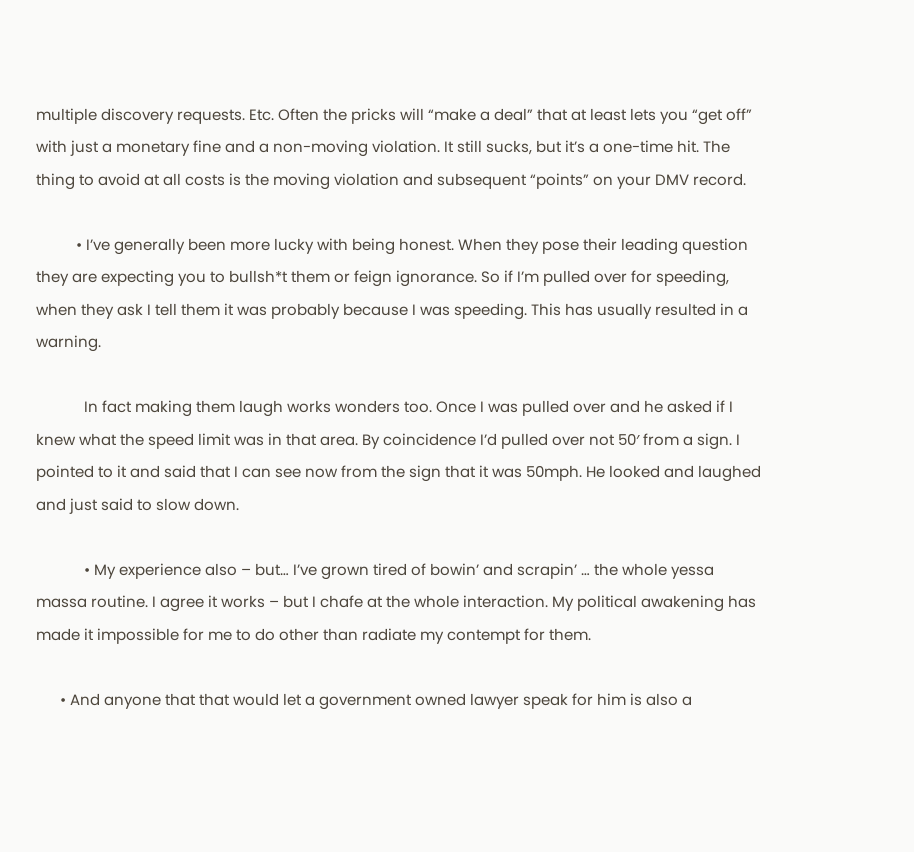multiple discovery requests. Etc. Often the pricks will “make a deal” that at least lets you “get off” with just a monetary fine and a non-moving violation. It still sucks, but it’s a one-time hit. The thing to avoid at all costs is the moving violation and subsequent “points” on your DMV record.

          • I’ve generally been more lucky with being honest. When they pose their leading question they are expecting you to bullsh*t them or feign ignorance. So if I’m pulled over for speeding, when they ask I tell them it was probably because I was speeding. This has usually resulted in a warning.

            In fact making them laugh works wonders too. Once I was pulled over and he asked if I knew what the speed limit was in that area. By coincidence I’d pulled over not 50′ from a sign. I pointed to it and said that I can see now from the sign that it was 50mph. He looked and laughed and just said to slow down.

            • My experience also – but… I’ve grown tired of bowin’ and scrapin’ … the whole yessa massa routine. I agree it works – but I chafe at the whole interaction. My political awakening has made it impossible for me to do other than radiate my contempt for them.

      • And anyone that that would let a government owned lawyer speak for him is also a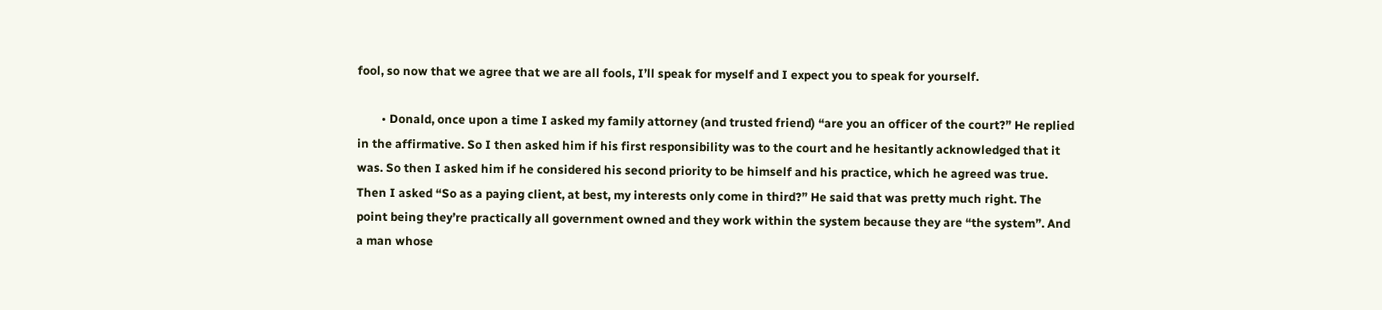fool, so now that we agree that we are all fools, I’ll speak for myself and I expect you to speak for yourself.

        • Donald, once upon a time I asked my family attorney (and trusted friend) “are you an officer of the court?” He replied in the affirmative. So I then asked him if his first responsibility was to the court and he hesitantly acknowledged that it was. So then I asked him if he considered his second priority to be himself and his practice, which he agreed was true. Then I asked “So as a paying client, at best, my interests only come in third?” He said that was pretty much right. The point being they’re practically all government owned and they work within the system because they are “the system”. And a man whose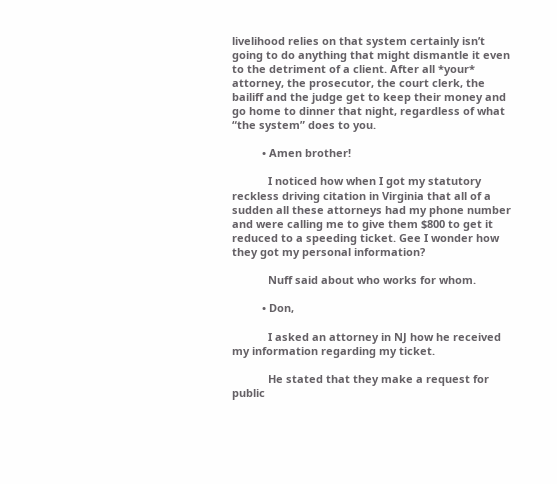livelihood relies on that system certainly isn’t going to do anything that might dismantle it even to the detriment of a client. After all *your* attorney, the prosecutor, the court clerk, the bailiff and the judge get to keep their money and go home to dinner that night, regardless of what “the system” does to you.

          • Amen brother!

            I noticed how when I got my statutory reckless driving citation in Virginia that all of a sudden all these attorneys had my phone number and were calling me to give them $800 to get it reduced to a speeding ticket. Gee I wonder how they got my personal information?

            Nuff said about who works for whom.

          • Don,

            I asked an attorney in NJ how he received my information regarding my ticket.

            He stated that they make a request for public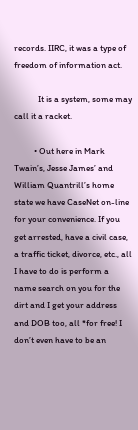records. IIRC, it was a type of freedom of information act.

            It is a system, some may call it a racket.

          • Out here in Mark Twain’s, Jesse James’ and William Quantrill’s home state we have CaseNet on-line for your convenience. If you get arrested, have a civil case, a traffic ticket, divorce, etc., all I have to do is perform a name search on you for the dirt and I get your address and DOB too, all *for free! I don’t even have to be an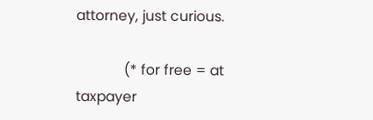attorney, just curious.

            (* for free = at taxpayer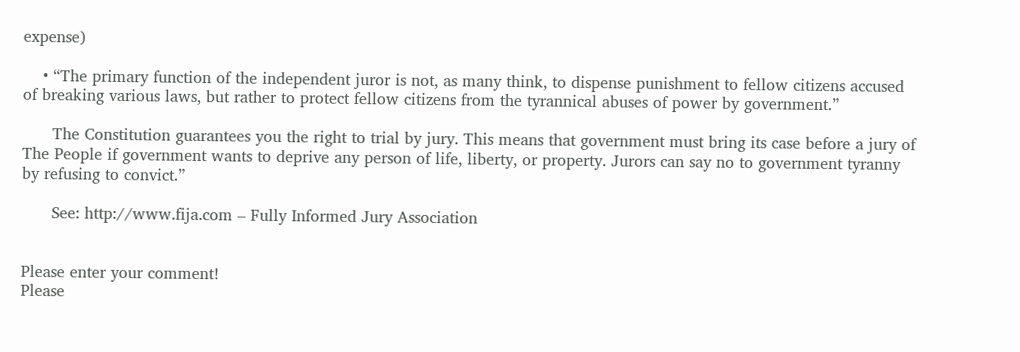expense)

    • “The primary function of the independent juror is not, as many think, to dispense punishment to fellow citizens accused of breaking various laws, but rather to protect fellow citizens from the tyrannical abuses of power by government.”

      The Constitution guarantees you the right to trial by jury. This means that government must bring its case before a jury of The People if government wants to deprive any person of life, liberty, or property. Jurors can say no to government tyranny by refusing to convict.”

      See: http://www.fija.com – Fully Informed Jury Association


Please enter your comment!
Please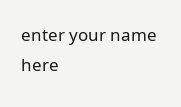enter your name here